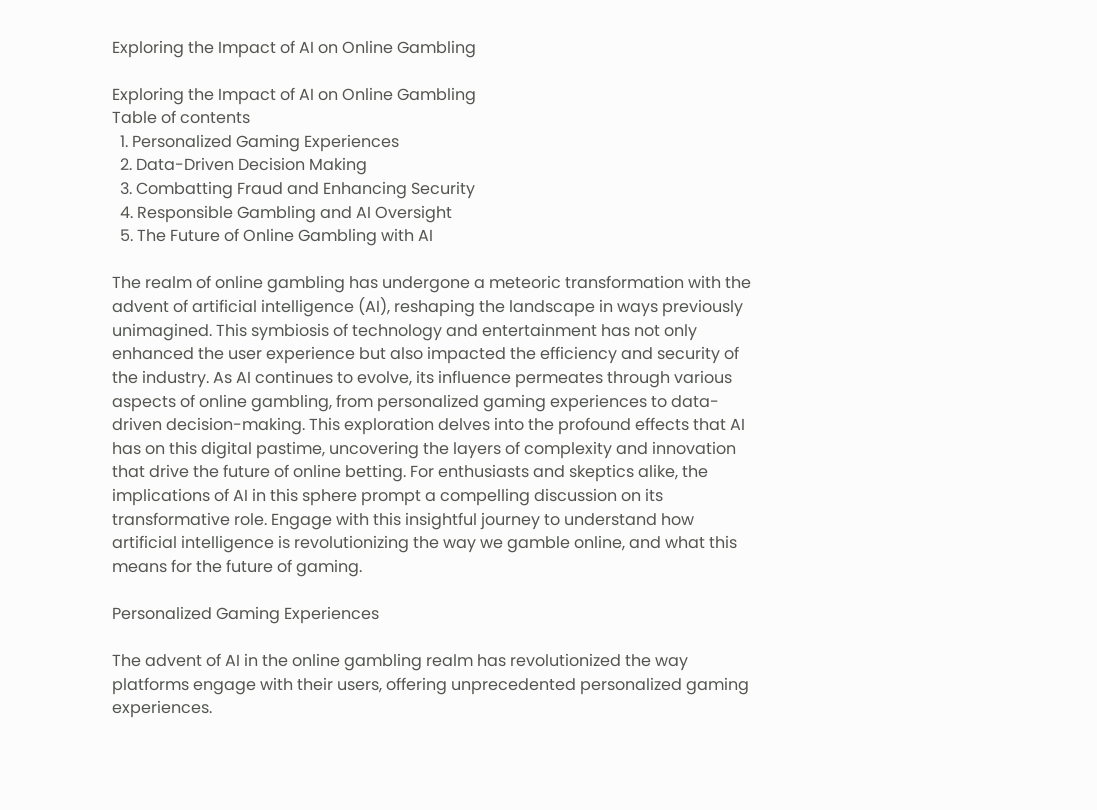Exploring the Impact of AI on Online Gambling

Exploring the Impact of AI on Online Gambling
Table of contents
  1. Personalized Gaming Experiences
  2. Data-Driven Decision Making
  3. Combatting Fraud and Enhancing Security
  4. Responsible Gambling and AI Oversight
  5. The Future of Online Gambling with AI

The realm of online gambling has undergone a meteoric transformation with the advent of artificial intelligence (AI), reshaping the landscape in ways previously unimagined. This symbiosis of technology and entertainment has not only enhanced the user experience but also impacted the efficiency and security of the industry. As AI continues to evolve, its influence permeates through various aspects of online gambling, from personalized gaming experiences to data-driven decision-making. This exploration delves into the profound effects that AI has on this digital pastime, uncovering the layers of complexity and innovation that drive the future of online betting. For enthusiasts and skeptics alike, the implications of AI in this sphere prompt a compelling discussion on its transformative role. Engage with this insightful journey to understand how artificial intelligence is revolutionizing the way we gamble online, and what this means for the future of gaming.

Personalized Gaming Experiences

The advent of AI in the online gambling realm has revolutionized the way platforms engage with their users, offering unprecedented personalized gaming experiences.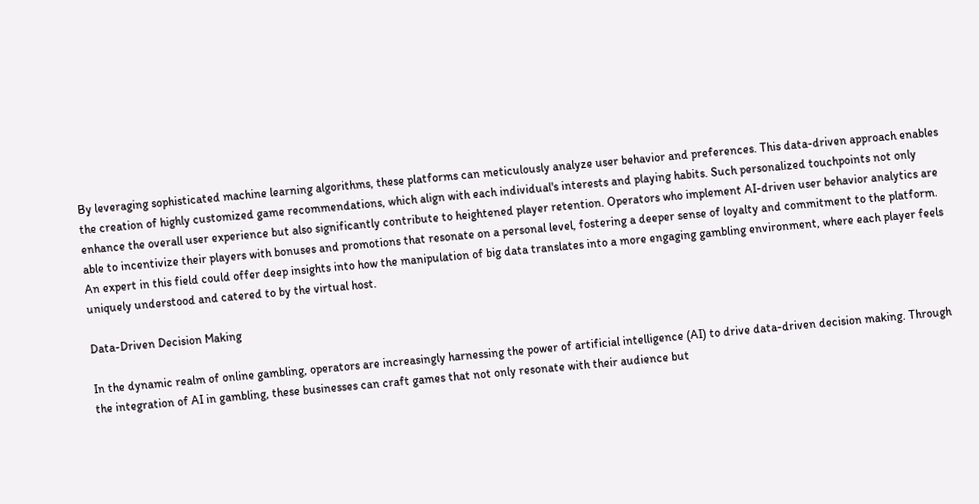By leveraging sophisticated machine learning algorithms, these platforms can meticulously analyze user behavior and preferences. This data-driven approach enables the creation of highly customized game recommendations, which align with each individual's interests and playing habits. Such personalized touchpoints not only enhance the overall user experience but also significantly contribute to heightened player retention. Operators who implement AI-driven user behavior analytics are able to incentivize their players with bonuses and promotions that resonate on a personal level, fostering a deeper sense of loyalty and commitment to the platform. An expert in this field could offer deep insights into how the manipulation of big data translates into a more engaging gambling environment, where each player feels uniquely understood and catered to by the virtual host.

Data-Driven Decision Making

In the dynamic realm of online gambling, operators are increasingly harnessing the power of artificial intelligence (AI) to drive data-driven decision making. Through the integration of AI in gambling, these businesses can craft games that not only resonate with their audience but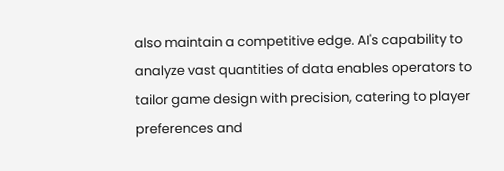also maintain a competitive edge. AI's capability to analyze vast quantities of data enables operators to tailor game design with precision, catering to player preferences and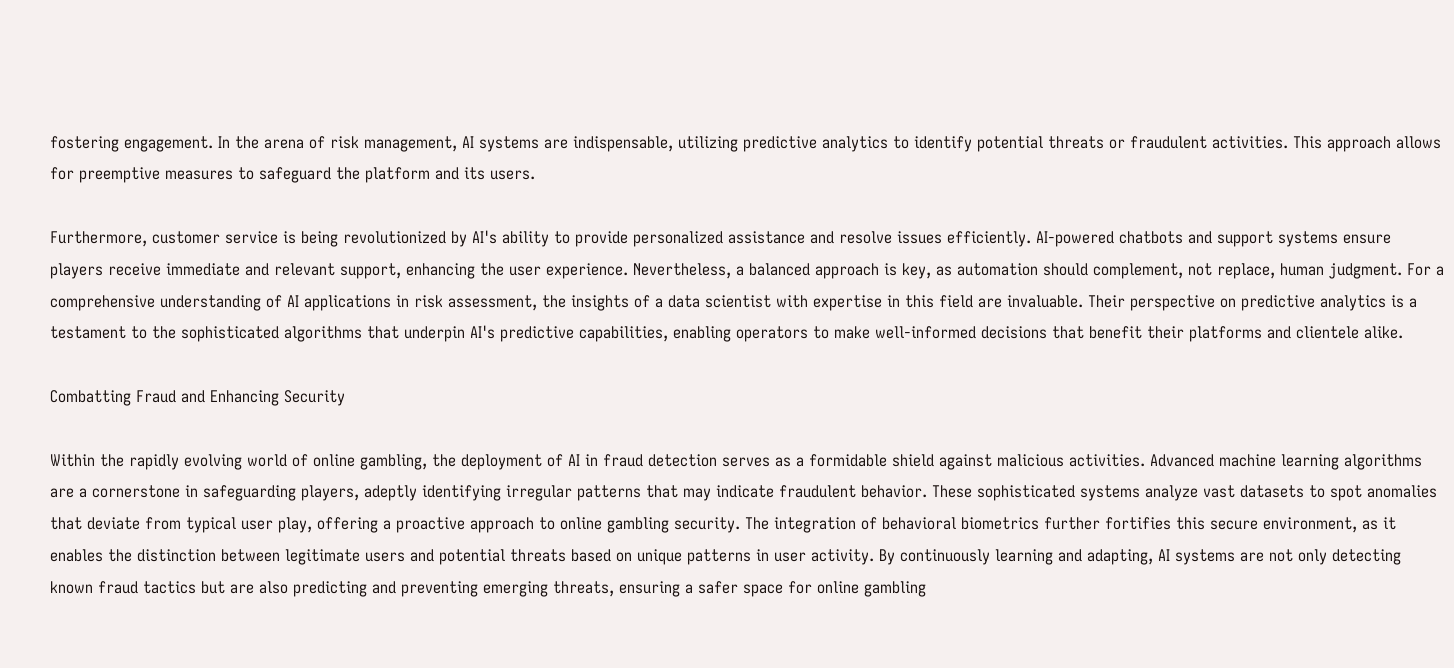fostering engagement. In the arena of risk management, AI systems are indispensable, utilizing predictive analytics to identify potential threats or fraudulent activities. This approach allows for preemptive measures to safeguard the platform and its users.

Furthermore, customer service is being revolutionized by AI's ability to provide personalized assistance and resolve issues efficiently. AI-powered chatbots and support systems ensure players receive immediate and relevant support, enhancing the user experience. Nevertheless, a balanced approach is key, as automation should complement, not replace, human judgment. For a comprehensive understanding of AI applications in risk assessment, the insights of a data scientist with expertise in this field are invaluable. Their perspective on predictive analytics is a testament to the sophisticated algorithms that underpin AI's predictive capabilities, enabling operators to make well-informed decisions that benefit their platforms and clientele alike.

Combatting Fraud and Enhancing Security

Within the rapidly evolving world of online gambling, the deployment of AI in fraud detection serves as a formidable shield against malicious activities. Advanced machine learning algorithms are a cornerstone in safeguarding players, adeptly identifying irregular patterns that may indicate fraudulent behavior. These sophisticated systems analyze vast datasets to spot anomalies that deviate from typical user play, offering a proactive approach to online gambling security. The integration of behavioral biometrics further fortifies this secure environment, as it enables the distinction between legitimate users and potential threats based on unique patterns in user activity. By continuously learning and adapting, AI systems are not only detecting known fraud tactics but are also predicting and preventing emerging threats, ensuring a safer space for online gambling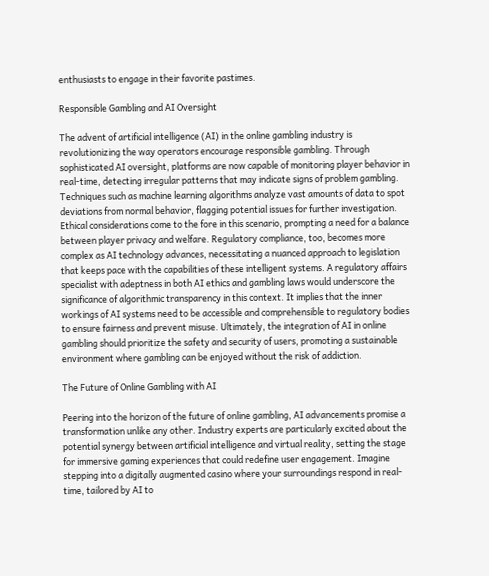enthusiasts to engage in their favorite pastimes.

Responsible Gambling and AI Oversight

The advent of artificial intelligence (AI) in the online gambling industry is revolutionizing the way operators encourage responsible gambling. Through sophisticated AI oversight, platforms are now capable of monitoring player behavior in real-time, detecting irregular patterns that may indicate signs of problem gambling. Techniques such as machine learning algorithms analyze vast amounts of data to spot deviations from normal behavior, flagging potential issues for further investigation. Ethical considerations come to the fore in this scenario, prompting a need for a balance between player privacy and welfare. Regulatory compliance, too, becomes more complex as AI technology advances, necessitating a nuanced approach to legislation that keeps pace with the capabilities of these intelligent systems. A regulatory affairs specialist with adeptness in both AI ethics and gambling laws would underscore the significance of algorithmic transparency in this context. It implies that the inner workings of AI systems need to be accessible and comprehensible to regulatory bodies to ensure fairness and prevent misuse. Ultimately, the integration of AI in online gambling should prioritize the safety and security of users, promoting a sustainable environment where gambling can be enjoyed without the risk of addiction.

The Future of Online Gambling with AI

Peering into the horizon of the future of online gambling, AI advancements promise a transformation unlike any other. Industry experts are particularly excited about the potential synergy between artificial intelligence and virtual reality, setting the stage for immersive gaming experiences that could redefine user engagement. Imagine stepping into a digitally augmented casino where your surroundings respond in real-time, tailored by AI to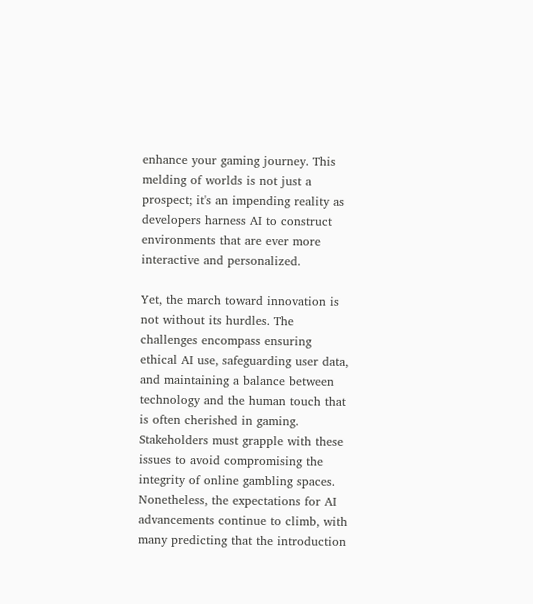enhance your gaming journey. This melding of worlds is not just a prospect; it's an impending reality as developers harness AI to construct environments that are ever more interactive and personalized.

Yet, the march toward innovation is not without its hurdles. The challenges encompass ensuring ethical AI use, safeguarding user data, and maintaining a balance between technology and the human touch that is often cherished in gaming. Stakeholders must grapple with these issues to avoid compromising the integrity of online gambling spaces. Nonetheless, the expectations for AI advancements continue to climb, with many predicting that the introduction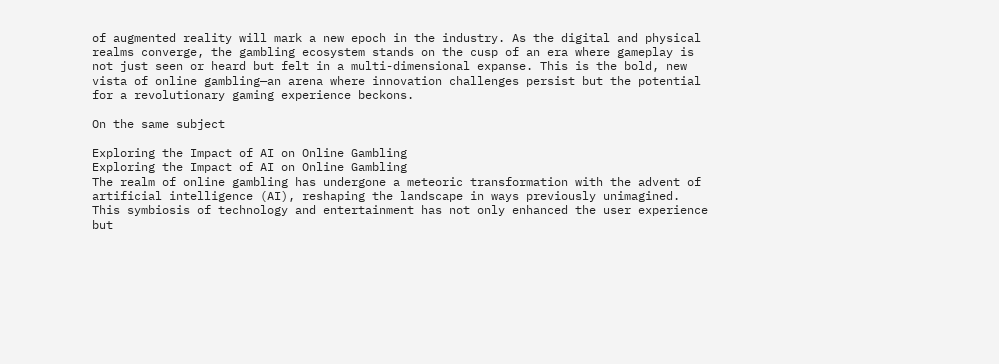of augmented reality will mark a new epoch in the industry. As the digital and physical realms converge, the gambling ecosystem stands on the cusp of an era where gameplay is not just seen or heard but felt in a multi-dimensional expanse. This is the bold, new vista of online gambling—an arena where innovation challenges persist but the potential for a revolutionary gaming experience beckons.

On the same subject

Exploring the Impact of AI on Online Gambling
Exploring the Impact of AI on Online Gambling
The realm of online gambling has undergone a meteoric transformation with the advent of artificial intelligence (AI), reshaping the landscape in ways previously unimagined. This symbiosis of technology and entertainment has not only enhanced the user experience but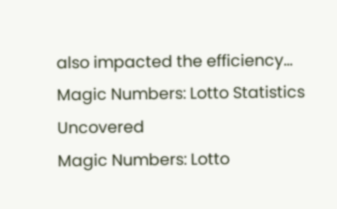also impacted the efficiency...
Magic Numbers: Lotto Statistics Uncovered
Magic Numbers: Lotto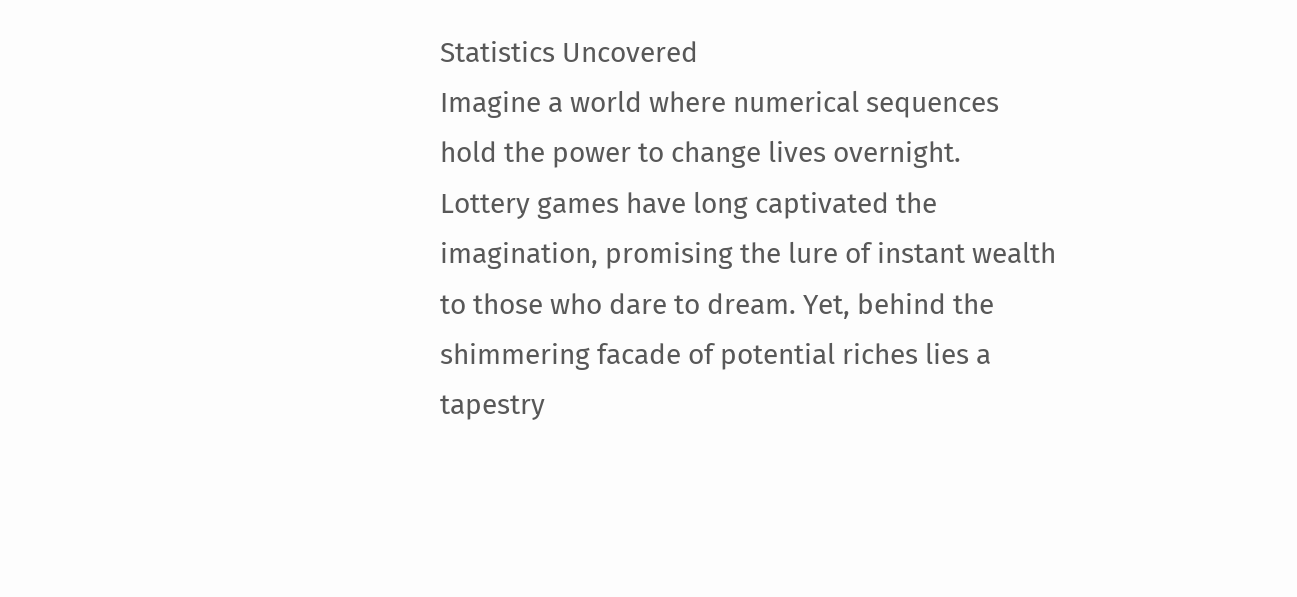Statistics Uncovered
Imagine a world where numerical sequences hold the power to change lives overnight. Lottery games have long captivated the imagination, promising the lure of instant wealth to those who dare to dream. Yet, behind the shimmering facade of potential riches lies a tapestry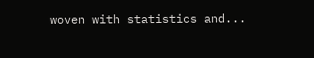woven with statistics and...